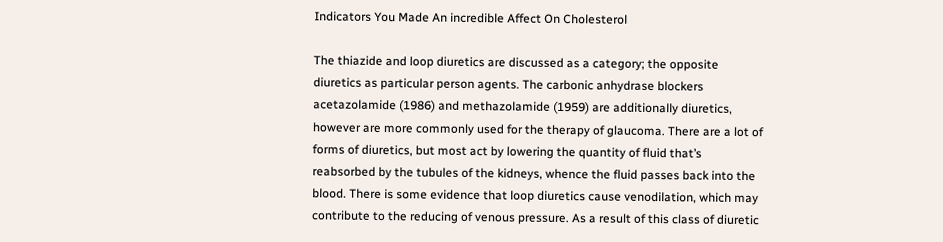Indicators You Made An incredible Affect On Cholesterol

The thiazide and loop diuretics are discussed as a category; the opposite diuretics as particular person agents. The carbonic anhydrase blockers acetazolamide (1986) and methazolamide (1959) are additionally diuretics, however are more commonly used for the therapy of glaucoma. There are a lot of forms of diuretics, but most act by lowering the quantity of fluid that’s reabsorbed by the tubules of the kidneys, whence the fluid passes back into the blood. There is some evidence that loop diuretics cause venodilation, which may contribute to the reducing of venous pressure. As a result of this class of diuretic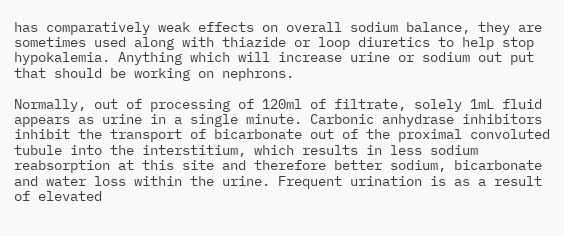has comparatively weak effects on overall sodium balance, they are sometimes used along with thiazide or loop diuretics to help stop hypokalemia. Anything which will increase urine or sodium out put that should be working on nephrons.

Normally, out of processing of 120ml of filtrate, solely 1mL fluid appears as urine in a single minute. Carbonic anhydrase inhibitors inhibit the transport of bicarbonate out of the proximal convoluted tubule into the interstitium, which results in less sodium reabsorption at this site and therefore better sodium, bicarbonate and water loss within the urine. Frequent urination is as a result of elevated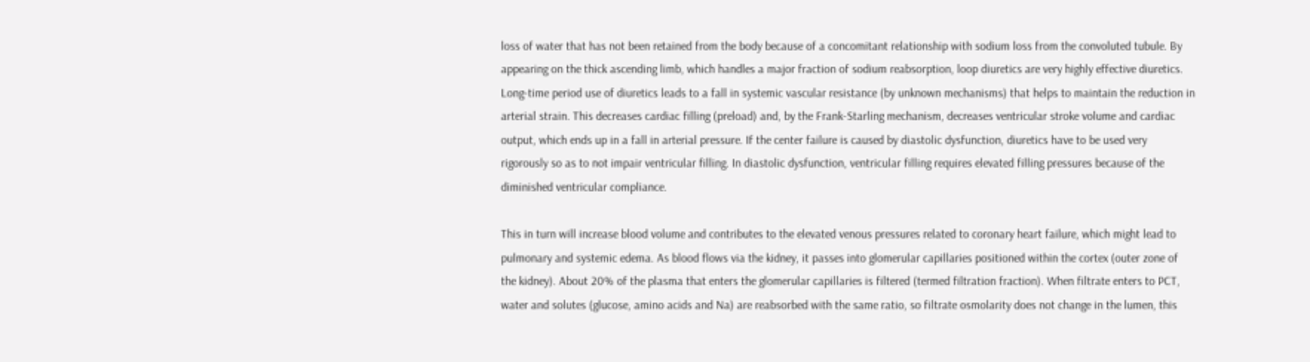loss of water that has not been retained from the body because of a concomitant relationship with sodium loss from the convoluted tubule. By appearing on the thick ascending limb, which handles a major fraction of sodium reabsorption, loop diuretics are very highly effective diuretics. Long-time period use of diuretics leads to a fall in systemic vascular resistance (by unknown mechanisms) that helps to maintain the reduction in arterial strain. This decreases cardiac filling (preload) and, by the Frank-Starling mechanism, decreases ventricular stroke volume and cardiac output, which ends up in a fall in arterial pressure. If the center failure is caused by diastolic dysfunction, diuretics have to be used very rigorously so as to not impair ventricular filling. In diastolic dysfunction, ventricular filling requires elevated filling pressures because of the diminished ventricular compliance.

This in turn will increase blood volume and contributes to the elevated venous pressures related to coronary heart failure, which might lead to pulmonary and systemic edema. As blood flows via the kidney, it passes into glomerular capillaries positioned within the cortex (outer zone of the kidney). About 20% of the plasma that enters the glomerular capillaries is filtered (termed filtration fraction). When filtrate enters to PCT, water and solutes (glucose, amino acids and Na) are reabsorbed with the same ratio, so filtrate osmolarity does not change in the lumen, this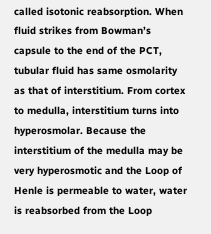called isotonic reabsorption. When fluid strikes from Bowman’s capsule to the end of the PCT, tubular fluid has same osmolarity as that of interstitium. From cortex to medulla, interstitium turns into hyperosmolar. Because the interstitium of the medulla may be very hyperosmotic and the Loop of Henle is permeable to water, water is reabsorbed from the Loop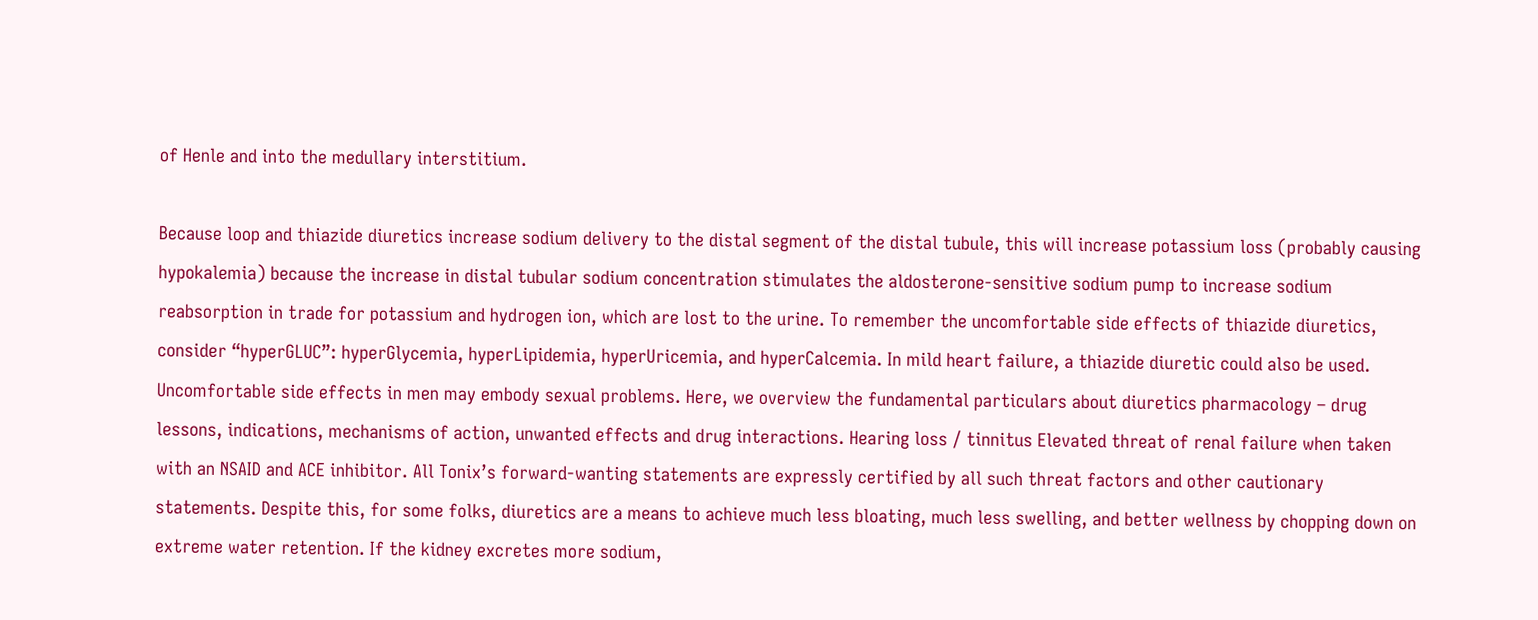of Henle and into the medullary interstitium.

Because loop and thiazide diuretics increase sodium delivery to the distal segment of the distal tubule, this will increase potassium loss (probably causing hypokalemia) because the increase in distal tubular sodium concentration stimulates the aldosterone-sensitive sodium pump to increase sodium reabsorption in trade for potassium and hydrogen ion, which are lost to the urine. To remember the uncomfortable side effects of thiazide diuretics, consider “hyperGLUC”: hyperGlycemia, hyperLipidemia, hyperUricemia, and hyperCalcemia. In mild heart failure, a thiazide diuretic could also be used. Uncomfortable side effects in men may embody sexual problems. Here, we overview the fundamental particulars about diuretics pharmacology – drug lessons, indications, mechanisms of action, unwanted effects and drug interactions. Hearing loss / tinnitus Elevated threat of renal failure when taken with an NSAID and ACE inhibitor. All Tonix’s forward-wanting statements are expressly certified by all such threat factors and other cautionary statements. Despite this, for some folks, diuretics are a means to achieve much less bloating, much less swelling, and better wellness by chopping down on extreme water retention. If the kidney excretes more sodium,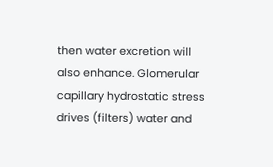then water excretion will also enhance. Glomerular capillary hydrostatic stress drives (filters) water and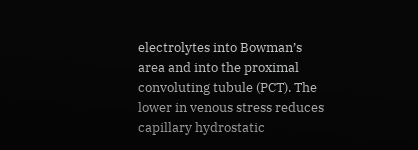electrolytes into Bowman’s area and into the proximal convoluting tubule (PCT). The lower in venous stress reduces capillary hydrostatic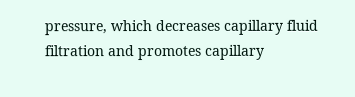pressure, which decreases capillary fluid filtration and promotes capillary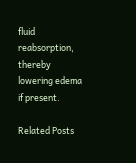fluid reabsorption, thereby lowering edema if present.

Related Posts